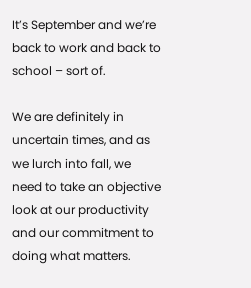It’s September and we’re back to work and back to school – sort of.

We are definitely in uncertain times, and as we lurch into fall, we need to take an objective look at our productivity and our commitment to doing what matters.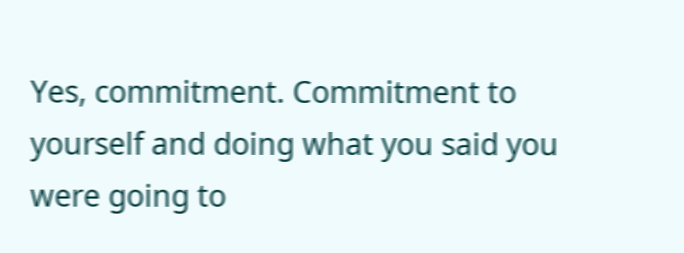Yes, commitment. Commitment to yourself and doing what you said you were going to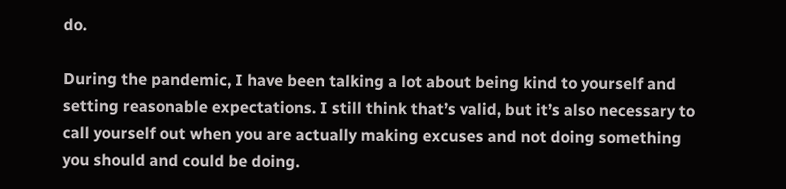do.

During the pandemic, I have been talking a lot about being kind to yourself and setting reasonable expectations. I still think that’s valid, but it’s also necessary to call yourself out when you are actually making excuses and not doing something you should and could be doing.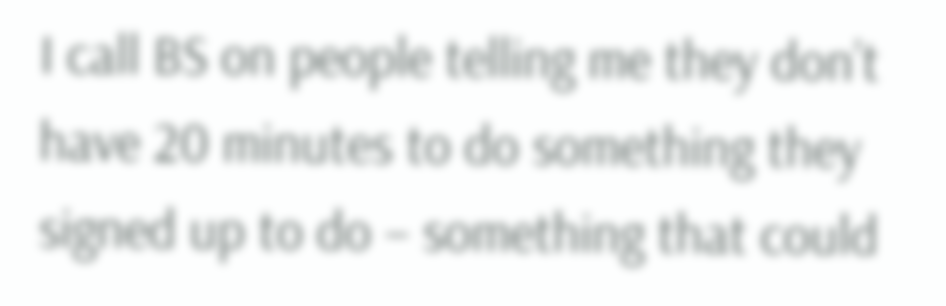I call BS on people telling me they don’t have 20 minutes to do something they signed up to do – something that could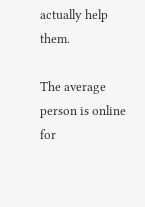actually help them.

The average person is online for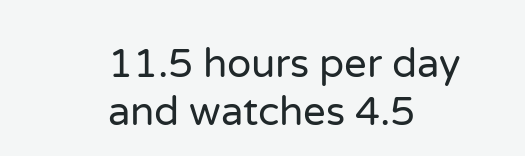11.5 hours per day and watches 4.5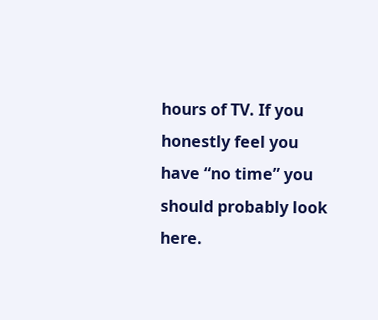hours of TV. If you honestly feel you have “no time” you should probably look here.